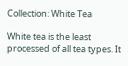Collection: White Tea

White tea is the least processed of all tea types. It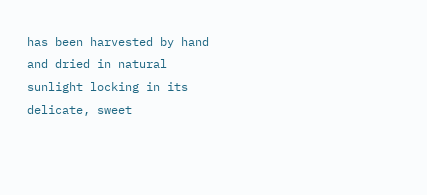has been harvested by hand and dried in natural sunlight locking in its delicate, sweet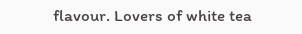flavour. Lovers of white tea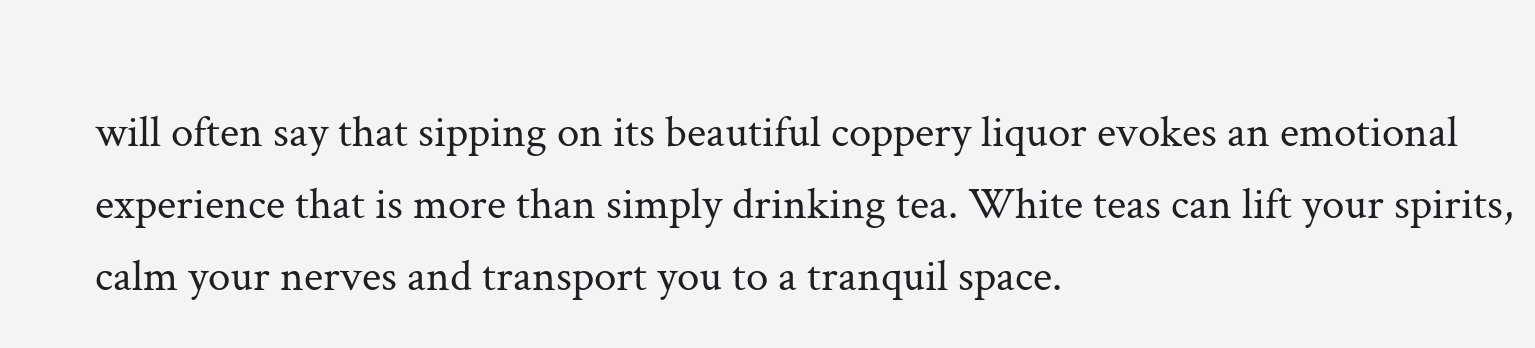will often say that sipping on its beautiful coppery liquor evokes an emotional experience that is more than simply drinking tea. White teas can lift your spirits, calm your nerves and transport you to a tranquil space.